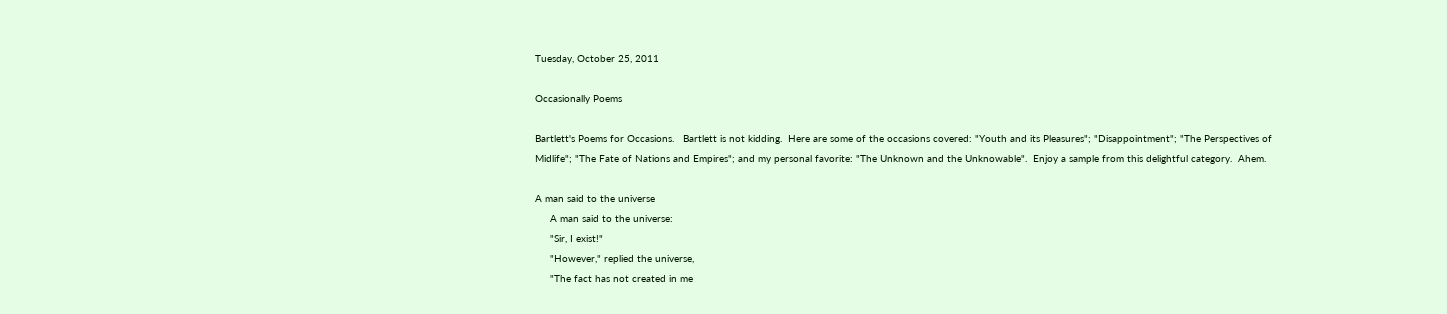Tuesday, October 25, 2011

Occasionally Poems

Bartlett's Poems for Occasions.   Bartlett is not kidding.  Here are some of the occasions covered: "Youth and its Pleasures"; "Disappointment"; "The Perspectives of Midlife"; "The Fate of Nations and Empires"; and my personal favorite: "The Unknown and the Unknowable".  Enjoy a sample from this delightful category.  Ahem.

A man said to the universe
     A man said to the universe:
     "Sir, I exist!"
     "However," replied the universe,
     "The fact has not created in me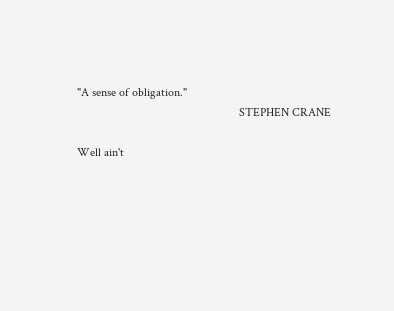"A sense of obligation."
                                                      STEPHEN CRANE

Well ain't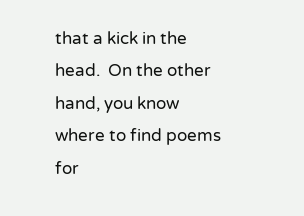that a kick in the head.  On the other hand, you know where to find poems for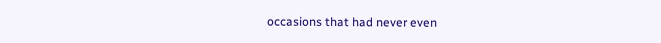occasions that had never even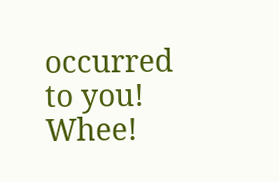occurred to you!  Whee!